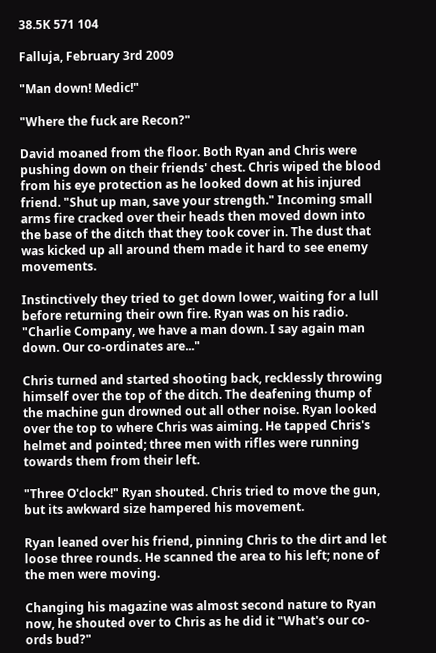38.5K 571 104

Falluja, February 3rd 2009

"Man down! Medic!"

"Where the fuck are Recon?"

David moaned from the floor. Both Ryan and Chris were pushing down on their friends' chest. Chris wiped the blood from his eye protection as he looked down at his injured friend. "Shut up man, save your strength." Incoming small arms fire cracked over their heads then moved down into the base of the ditch that they took cover in. The dust that was kicked up all around them made it hard to see enemy movements.

Instinctively they tried to get down lower, waiting for a lull before returning their own fire. Ryan was on his radio. "Charlie Company, we have a man down. I say again man down. Our co-ordinates are..."

Chris turned and started shooting back, recklessly throwing himself over the top of the ditch. The deafening thump of the machine gun drowned out all other noise. Ryan looked over the top to where Chris was aiming. He tapped Chris's helmet and pointed; three men with rifles were running towards them from their left.

"Three O'clock!" Ryan shouted. Chris tried to move the gun, but its awkward size hampered his movement.

Ryan leaned over his friend, pinning Chris to the dirt and let loose three rounds. He scanned the area to his left; none of the men were moving.

Changing his magazine was almost second nature to Ryan now, he shouted over to Chris as he did it "What's our co-ords bud?"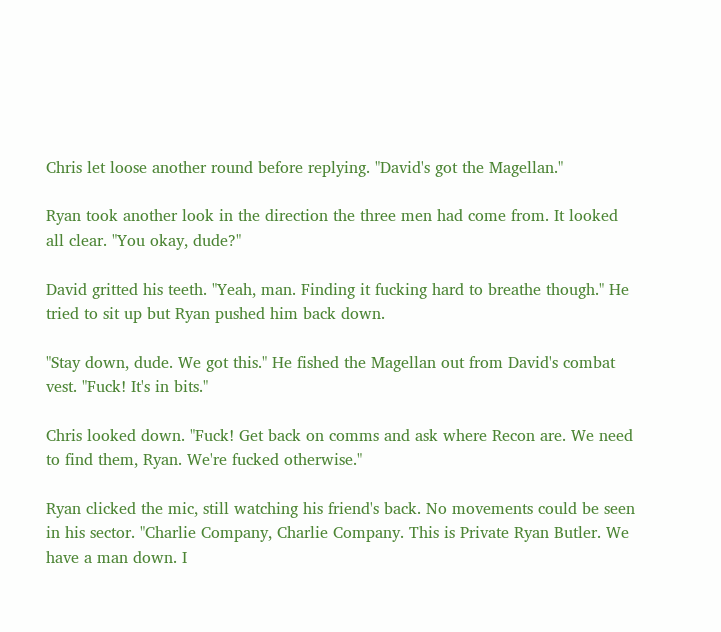Chris let loose another round before replying. "David's got the Magellan."

Ryan took another look in the direction the three men had come from. It looked all clear. "You okay, dude?"

David gritted his teeth. "Yeah, man. Finding it fucking hard to breathe though." He tried to sit up but Ryan pushed him back down.

"Stay down, dude. We got this." He fished the Magellan out from David's combat vest. "Fuck! It's in bits."

Chris looked down. "Fuck! Get back on comms and ask where Recon are. We need to find them, Ryan. We're fucked otherwise."

Ryan clicked the mic, still watching his friend's back. No movements could be seen in his sector. "Charlie Company, Charlie Company. This is Private Ryan Butler. We have a man down. I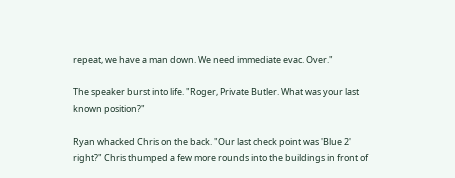repeat, we have a man down. We need immediate evac. Over."

The speaker burst into life. "Roger, Private Butler. What was your last known position?"

Ryan whacked Chris on the back. "Our last check point was 'Blue 2' right?" Chris thumped a few more rounds into the buildings in front of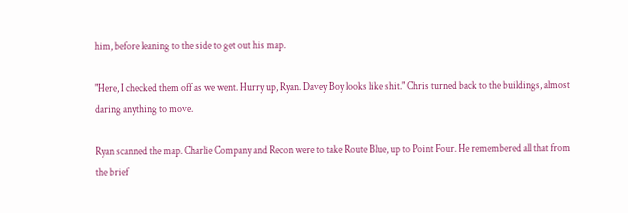him, before leaning to the side to get out his map.

"Here, I checked them off as we went. Hurry up, Ryan. Davey Boy looks like shit." Chris turned back to the buildings, almost daring anything to move.

Ryan scanned the map. Charlie Company and Recon were to take Route Blue, up to Point Four. He remembered all that from the brief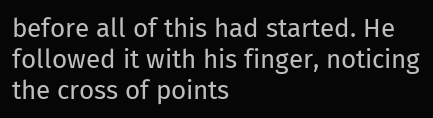before all of this had started. He followed it with his finger, noticing the cross of points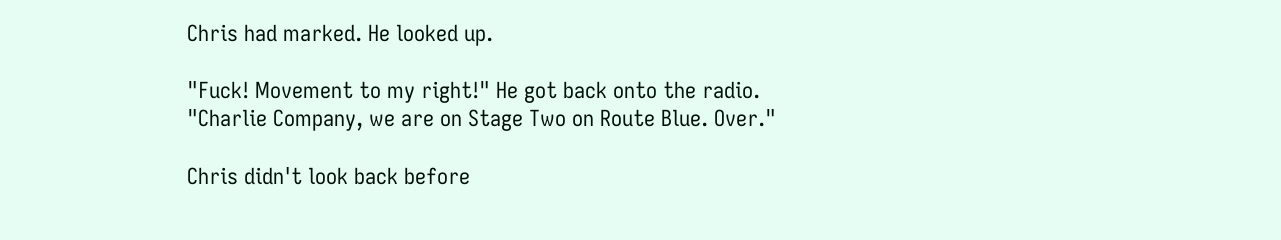Chris had marked. He looked up.

"Fuck! Movement to my right!" He got back onto the radio. "Charlie Company, we are on Stage Two on Route Blue. Over."

Chris didn't look back before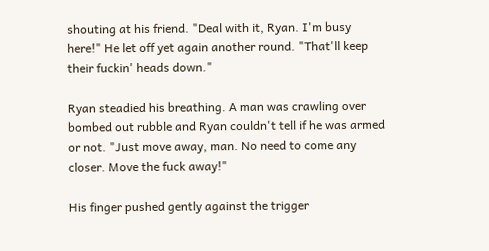shouting at his friend. "Deal with it, Ryan. I'm busy here!" He let off yet again another round. "That'll keep their fuckin' heads down."

Ryan steadied his breathing. A man was crawling over bombed out rubble and Ryan couldn't tell if he was armed or not. "Just move away, man. No need to come any closer. Move the fuck away!"

His finger pushed gently against the trigger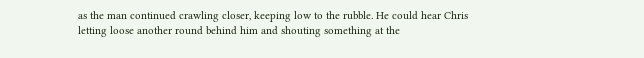as the man continued crawling closer, keeping low to the rubble. He could hear Chris letting loose another round behind him and shouting something at the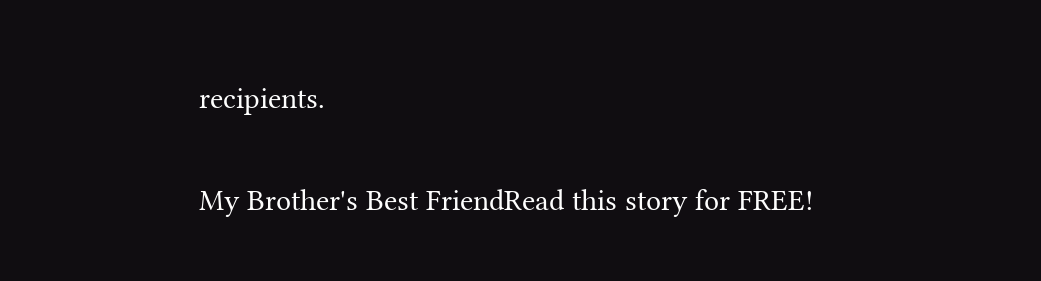recipients.

My Brother's Best FriendRead this story for FREE!